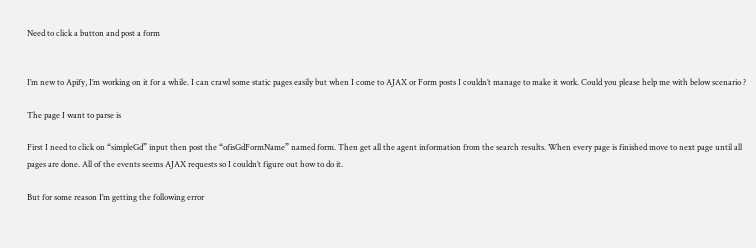Need to click a button and post a form


I’m new to Apify, I’m working on it for a while. I can crawl some static pages easily but when I come to AJAX or Form posts I couldn’t manage to make it work. Could you please help me with below scenario ?

The page I want to parse is

First I need to click on “simpleGd” input then post the “ofisGdFormName” named form. Then get all the agent information from the search results. When every page is finished move to next page until all pages are done. All of the events seems AJAX requests so I couldn’t figure out how to do it.

But for some reason I’m getting the following error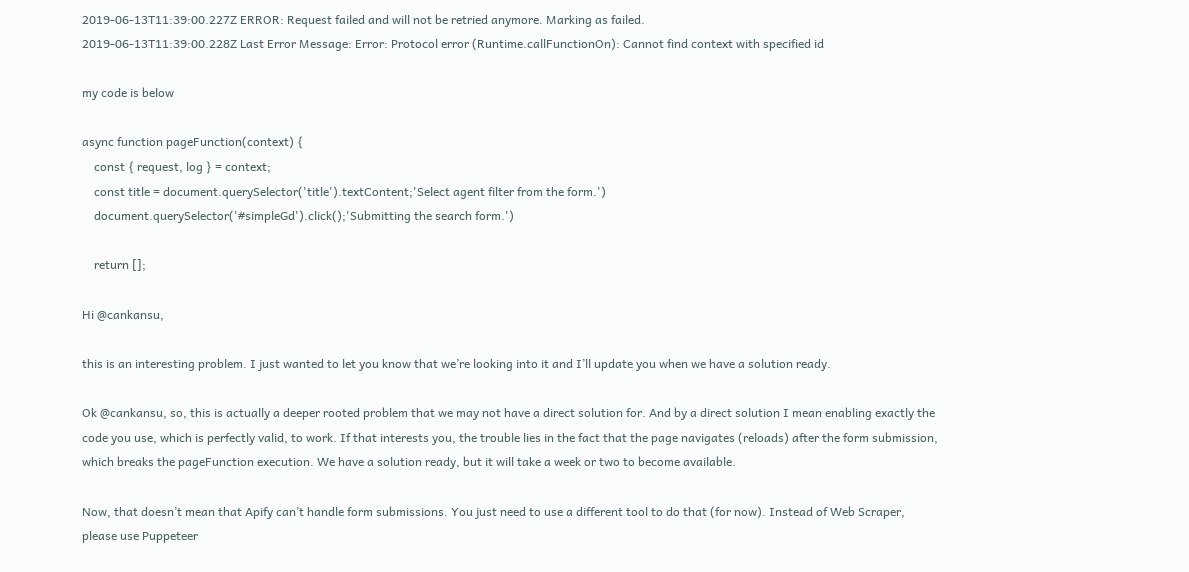2019-06-13T11:39:00.227Z ERROR: Request failed and will not be retried anymore. Marking as failed.
2019-06-13T11:39:00.228Z Last Error Message: Error: Protocol error (Runtime.callFunctionOn): Cannot find context with specified id

my code is below

async function pageFunction(context) {
    const { request, log } = context;
    const title = document.querySelector('title').textContent;'Select agent filter from the form.')
    document.querySelector('#simpleGd').click();'Submitting the search form.')

    return [];

Hi @cankansu,

this is an interesting problem. I just wanted to let you know that we’re looking into it and I’ll update you when we have a solution ready.

Ok @cankansu, so, this is actually a deeper rooted problem that we may not have a direct solution for. And by a direct solution I mean enabling exactly the code you use, which is perfectly valid, to work. If that interests you, the trouble lies in the fact that the page navigates (reloads) after the form submission, which breaks the pageFunction execution. We have a solution ready, but it will take a week or two to become available.

Now, that doesn’t mean that Apify can’t handle form submissions. You just need to use a different tool to do that (for now). Instead of Web Scraper, please use Puppeteer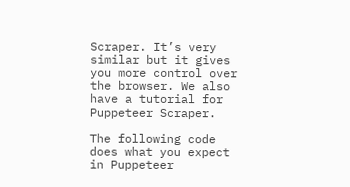Scraper. It’s very similar but it gives you more control over the browser. We also have a tutorial for Puppeteer Scraper.

The following code does what you expect in Puppeteer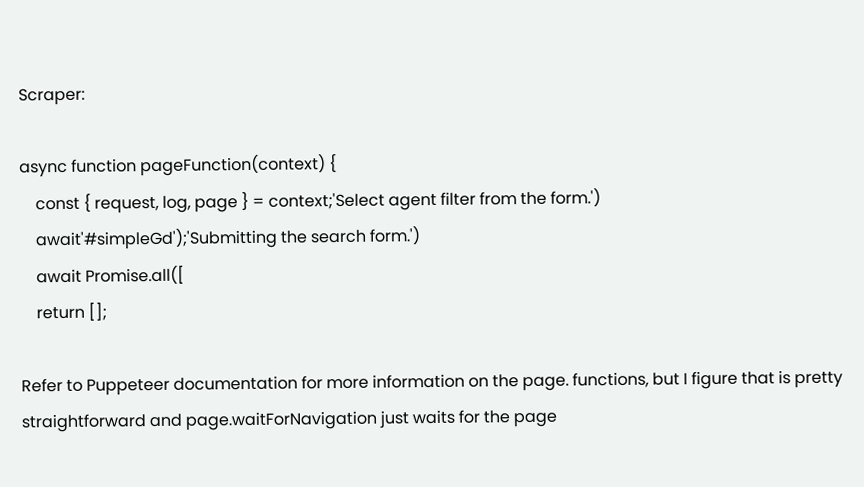Scraper:

async function pageFunction(context) {
    const { request, log, page } = context;'Select agent filter from the form.')
    await'#simpleGd');'Submitting the search form.')
    await Promise.all([
    return [];

Refer to Puppeteer documentation for more information on the page. functions, but I figure that is pretty straightforward and page.waitForNavigation just waits for the page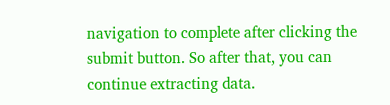navigation to complete after clicking the submit button. So after that, you can continue extracting data.